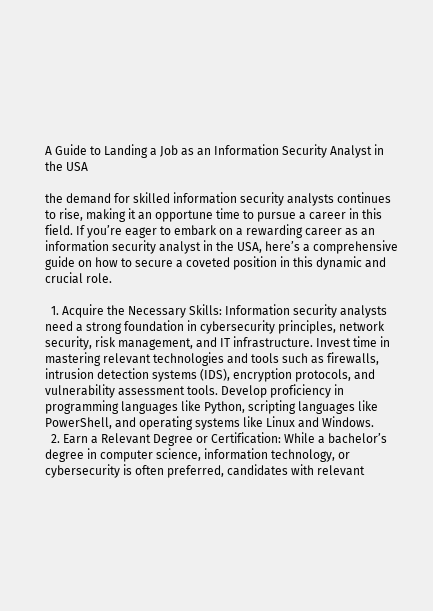A Guide to Landing a Job as an Information Security Analyst in the USA

the demand for skilled information security analysts continues to rise, making it an opportune time to pursue a career in this field. If you’re eager to embark on a rewarding career as an information security analyst in the USA, here’s a comprehensive guide on how to secure a coveted position in this dynamic and crucial role.

  1. Acquire the Necessary Skills: Information security analysts need a strong foundation in cybersecurity principles, network security, risk management, and IT infrastructure. Invest time in mastering relevant technologies and tools such as firewalls, intrusion detection systems (IDS), encryption protocols, and vulnerability assessment tools. Develop proficiency in programming languages like Python, scripting languages like PowerShell, and operating systems like Linux and Windows.
  2. Earn a Relevant Degree or Certification: While a bachelor’s degree in computer science, information technology, or cybersecurity is often preferred, candidates with relevant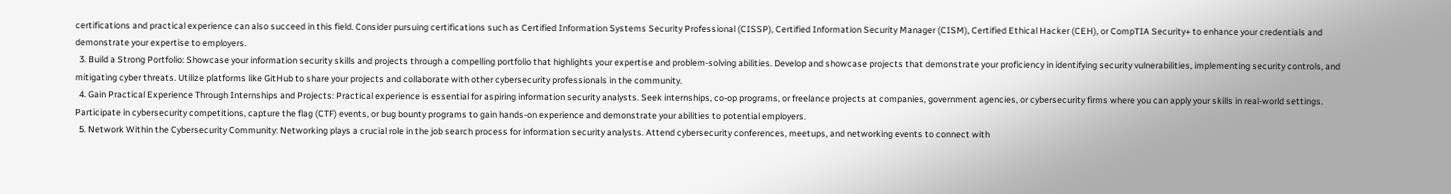certifications and practical experience can also succeed in this field. Consider pursuing certifications such as Certified Information Systems Security Professional (CISSP), Certified Information Security Manager (CISM), Certified Ethical Hacker (CEH), or CompTIA Security+ to enhance your credentials and demonstrate your expertise to employers.
  3. Build a Strong Portfolio: Showcase your information security skills and projects through a compelling portfolio that highlights your expertise and problem-solving abilities. Develop and showcase projects that demonstrate your proficiency in identifying security vulnerabilities, implementing security controls, and mitigating cyber threats. Utilize platforms like GitHub to share your projects and collaborate with other cybersecurity professionals in the community.
  4. Gain Practical Experience Through Internships and Projects: Practical experience is essential for aspiring information security analysts. Seek internships, co-op programs, or freelance projects at companies, government agencies, or cybersecurity firms where you can apply your skills in real-world settings. Participate in cybersecurity competitions, capture the flag (CTF) events, or bug bounty programs to gain hands-on experience and demonstrate your abilities to potential employers.
  5. Network Within the Cybersecurity Community: Networking plays a crucial role in the job search process for information security analysts. Attend cybersecurity conferences, meetups, and networking events to connect with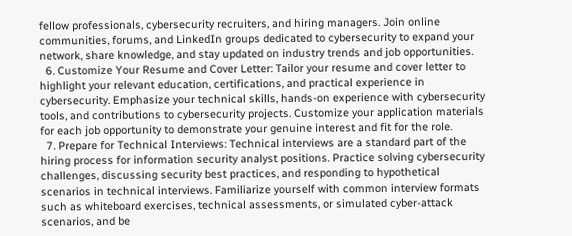fellow professionals, cybersecurity recruiters, and hiring managers. Join online communities, forums, and LinkedIn groups dedicated to cybersecurity to expand your network, share knowledge, and stay updated on industry trends and job opportunities.
  6. Customize Your Resume and Cover Letter: Tailor your resume and cover letter to highlight your relevant education, certifications, and practical experience in cybersecurity. Emphasize your technical skills, hands-on experience with cybersecurity tools, and contributions to cybersecurity projects. Customize your application materials for each job opportunity to demonstrate your genuine interest and fit for the role.
  7. Prepare for Technical Interviews: Technical interviews are a standard part of the hiring process for information security analyst positions. Practice solving cybersecurity challenges, discussing security best practices, and responding to hypothetical scenarios in technical interviews. Familiarize yourself with common interview formats such as whiteboard exercises, technical assessments, or simulated cyber-attack scenarios, and be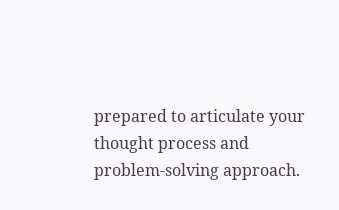prepared to articulate your thought process and problem-solving approach.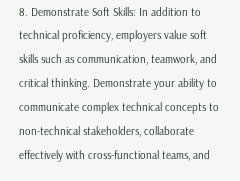8. Demonstrate Soft Skills: In addition to technical proficiency, employers value soft skills such as communication, teamwork, and critical thinking. Demonstrate your ability to communicate complex technical concepts to non-technical stakeholders, collaborate effectively with cross-functional teams, and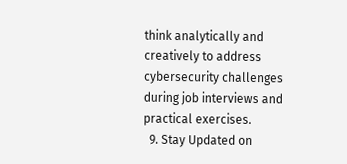think analytically and creatively to address cybersecurity challenges during job interviews and practical exercises.
  9. Stay Updated on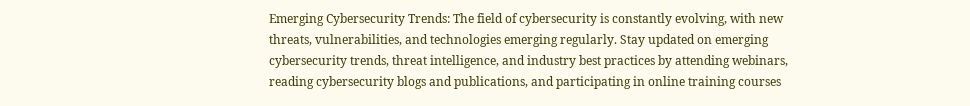Emerging Cybersecurity Trends: The field of cybersecurity is constantly evolving, with new threats, vulnerabilities, and technologies emerging regularly. Stay updated on emerging cybersecurity trends, threat intelligence, and industry best practices by attending webinars, reading cybersecurity blogs and publications, and participating in online training courses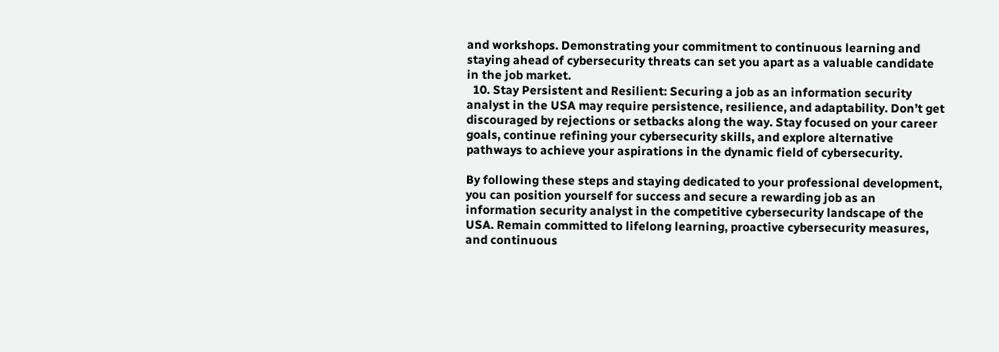and workshops. Demonstrating your commitment to continuous learning and staying ahead of cybersecurity threats can set you apart as a valuable candidate in the job market.
  10. Stay Persistent and Resilient: Securing a job as an information security analyst in the USA may require persistence, resilience, and adaptability. Don’t get discouraged by rejections or setbacks along the way. Stay focused on your career goals, continue refining your cybersecurity skills, and explore alternative pathways to achieve your aspirations in the dynamic field of cybersecurity.

By following these steps and staying dedicated to your professional development, you can position yourself for success and secure a rewarding job as an information security analyst in the competitive cybersecurity landscape of the USA. Remain committed to lifelong learning, proactive cybersecurity measures, and continuous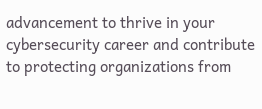advancement to thrive in your cybersecurity career and contribute to protecting organizations from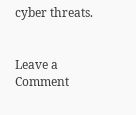cyber threats.


Leave a Comment